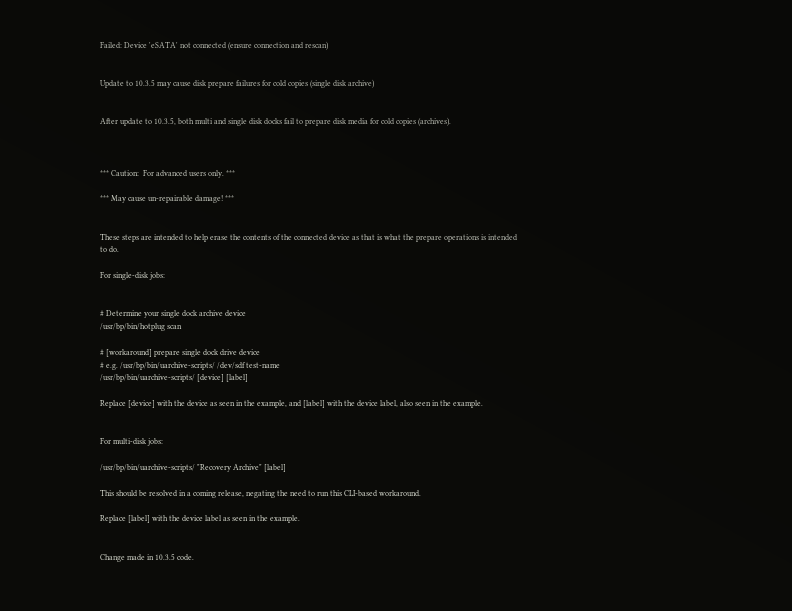Failed: Device 'eSATA' not connected (ensure connection and rescan)


Update to 10.3.5 may cause disk prepare failures for cold copies (single disk archive)


After update to 10.3.5, both multi and single disk docks fail to prepare disk media for cold copies (archives).



*** Caution:  For advanced users only. ***

*** May cause un-repairable damage! ***


These steps are intended to help erase the contents of the connected device as that is what the prepare operations is intended to do.

For single-disk jobs:


# Determine your single dock archive device
/usr/bp/bin/hotplug scan

# [workaround] prepare single dock drive device
# e.g. /usr/bp/bin/uarchive-scripts/ /dev/sdf test-name
/usr/bp/bin/uarchive-scripts/ [device] [label]

Replace [device] with the device as seen in the example, and [label] with the device label, also seen in the example.


For multi-disk jobs:

/usr/bp/bin/uarchive-scripts/ "Recovery Archive" [label]

This should be resolved in a coming release, negating the need to run this CLI-based workaround.

Replace [label] with the device label as seen in the example.


Change made in 10.3.5 code.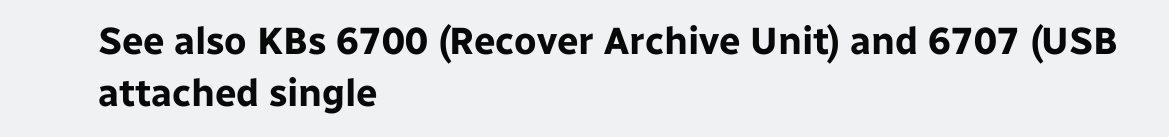See also KBs 6700 (Recover Archive Unit) and 6707 (USB attached single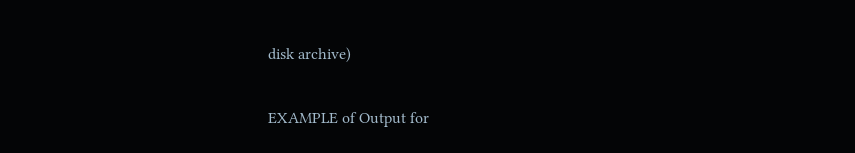disk archive)

EXAMPLE of Output for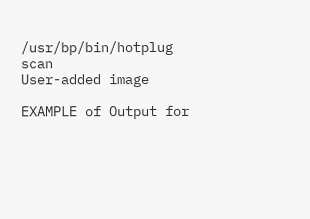/usr/bp/bin/hotplug scan
User-added image

EXAMPLE of Output for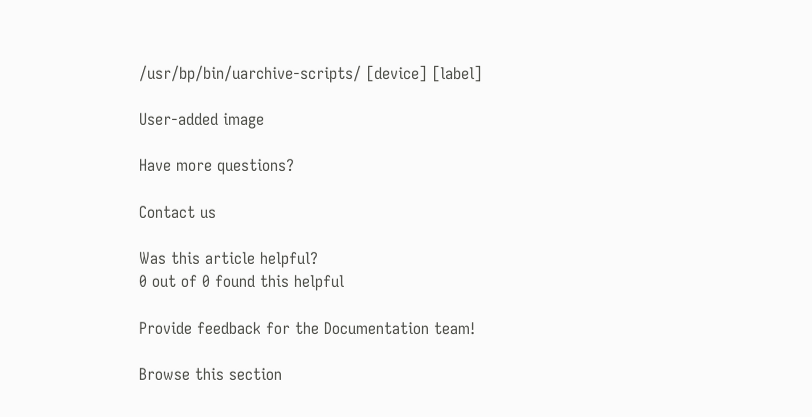/usr/bp/bin/uarchive-scripts/ [device] [label]

User-added image

Have more questions?

Contact us

Was this article helpful?
0 out of 0 found this helpful

Provide feedback for the Documentation team!

Browse this section